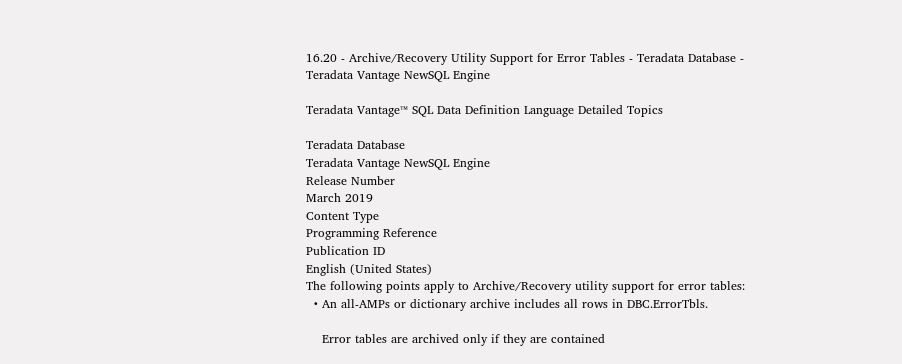16.20 - Archive/Recovery Utility Support for Error Tables - Teradata Database - Teradata Vantage NewSQL Engine

Teradata Vantage™ SQL Data Definition Language Detailed Topics

Teradata Database
Teradata Vantage NewSQL Engine
Release Number
March 2019
Content Type
Programming Reference
Publication ID
English (United States)
The following points apply to Archive/Recovery utility support for error tables:
  • An all-AMPs or dictionary archive includes all rows in DBC.ErrorTbls.

    Error tables are archived only if they are contained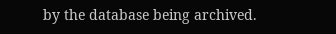by the database being archived.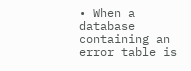• When a database containing an error table is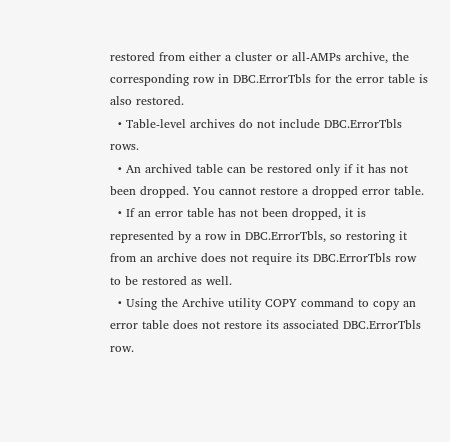restored from either a cluster or all-AMPs archive, the corresponding row in DBC.ErrorTbls for the error table is also restored.
  • Table-level archives do not include DBC.ErrorTbls rows.
  • An archived table can be restored only if it has not been dropped. You cannot restore a dropped error table.
  • If an error table has not been dropped, it is represented by a row in DBC.ErrorTbls, so restoring it from an archive does not require its DBC.ErrorTbls row to be restored as well.
  • Using the Archive utility COPY command to copy an error table does not restore its associated DBC.ErrorTbls row.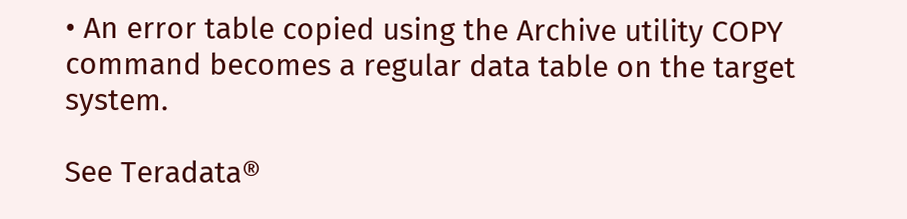• An error table copied using the Archive utility COPY command becomes a regular data table on the target system.

See Teradata®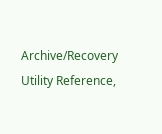Archive/Recovery Utility Reference,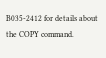B035-2412 for details about the COPY command.